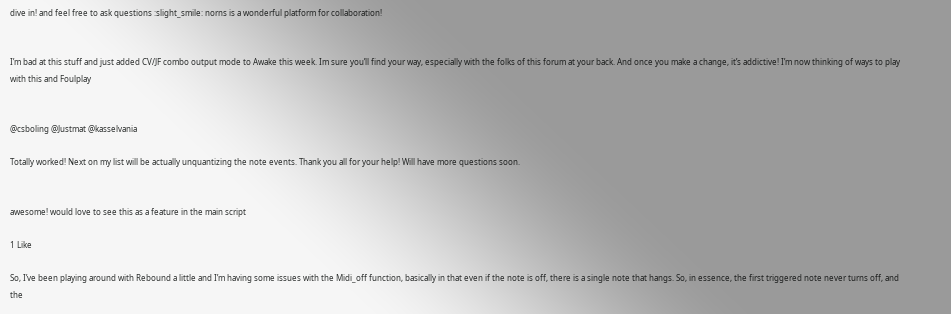dive in! and feel free to ask questions :slight_smile: norns is a wonderful platform for collaboration!


I’m bad at this stuff and just added CV/JF combo output mode to Awake this week. Im sure you’ll find your way, especially with the folks of this forum at your back. And once you make a change, it’s addictive! I’m now thinking of ways to play with this and Foulplay


@csboling @Justmat @kasselvania

Totally worked! Next on my list will be actually unquantizing the note events. Thank you all for your help! Will have more questions soon.


awesome! would love to see this as a feature in the main script

1 Like

So, I’ve been playing around with Rebound a little and I’m having some issues with the Midi_off function, basically in that even if the note is off, there is a single note that hangs. So, in essence, the first triggered note never turns off, and the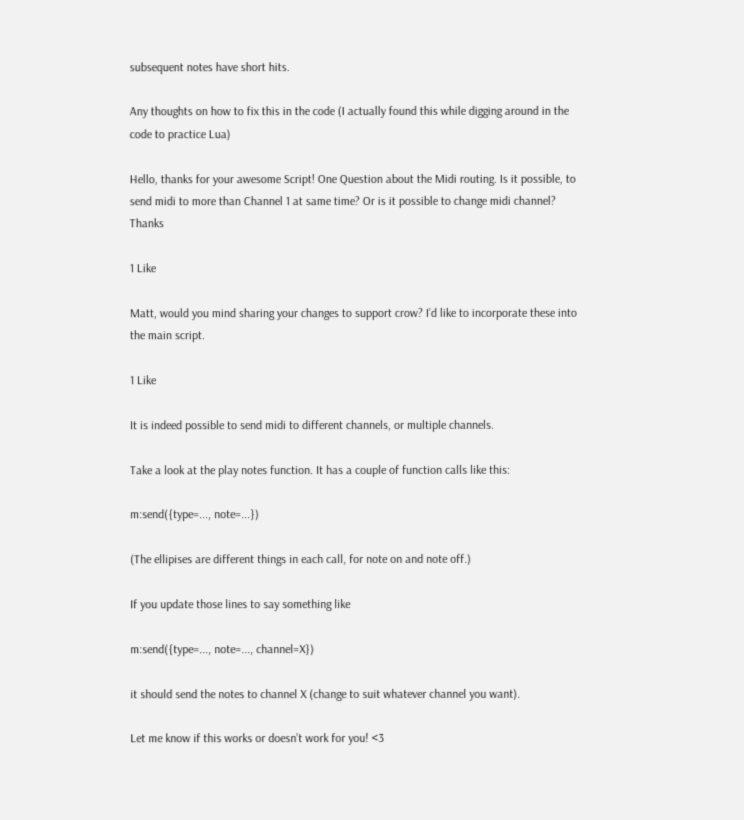subsequent notes have short hits.

Any thoughts on how to fix this in the code (I actually found this while digging around in the code to practice Lua)

Hello, thanks for your awesome Script! One Question about the Midi routing. Is it possible, to send midi to more than Channel 1 at same time? Or is it possible to change midi channel? Thanks

1 Like

Matt, would you mind sharing your changes to support crow? I’d like to incorporate these into the main script.

1 Like

It is indeed possible to send midi to different channels, or multiple channels.

Take a look at the play notes function. It has a couple of function calls like this:

m:send({type=..., note=...})

(The ellipises are different things in each call, for note on and note off.)

If you update those lines to say something like

m:send({type=..., note=..., channel=X})

it should send the notes to channel X (change to suit whatever channel you want).

Let me know if this works or doesn’t work for you! <3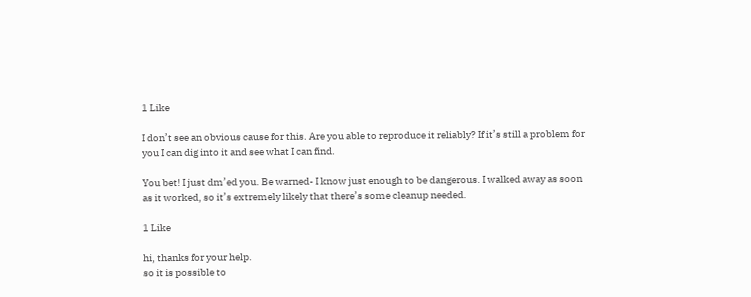1 Like

I don’t see an obvious cause for this. Are you able to reproduce it reliably? If it’s still a problem for you I can dig into it and see what I can find.

You bet! I just dm’ed you. Be warned- I know just enough to be dangerous. I walked away as soon as it worked, so it’s extremely likely that there’s some cleanup needed.

1 Like

hi, thanks for your help.
so it is possible to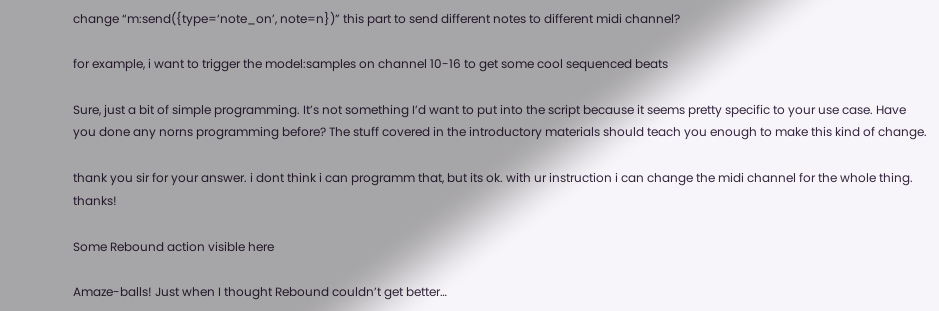change “m:send({type=‘note_on’, note=n})” this part to send different notes to different midi channel?

for example, i want to trigger the model:samples on channel 10-16 to get some cool sequenced beats

Sure, just a bit of simple programming. It’s not something I’d want to put into the script because it seems pretty specific to your use case. Have you done any norns programming before? The stuff covered in the introductory materials should teach you enough to make this kind of change.

thank you sir for your answer. i dont think i can programm that, but its ok. with ur instruction i can change the midi channel for the whole thing. thanks!

Some Rebound action visible here

Amaze-balls! Just when I thought Rebound couldn’t get better…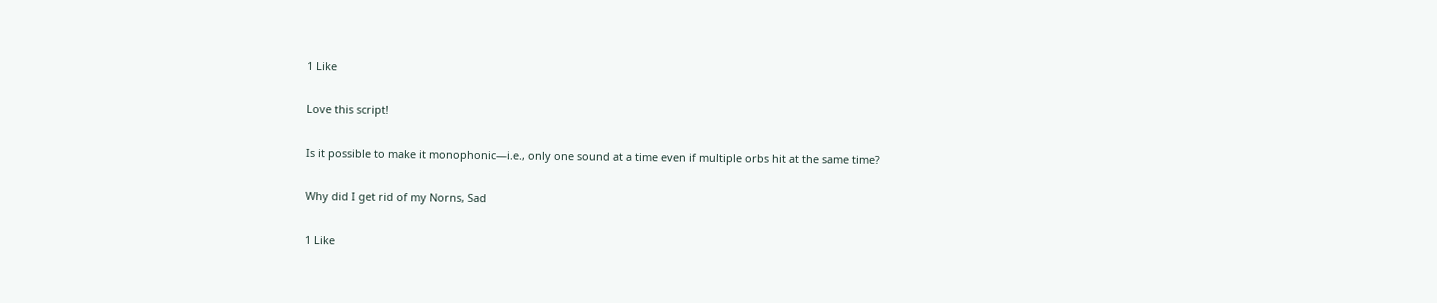1 Like

Love this script!

Is it possible to make it monophonic—i.e., only one sound at a time even if multiple orbs hit at the same time?

Why did I get rid of my Norns, Sad

1 Like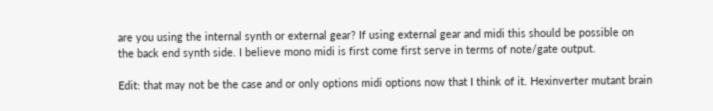are you using the internal synth or external gear? If using external gear and midi this should be possible on the back end synth side. I believe mono midi is first come first serve in terms of note/gate output.

Edit: that may not be the case and or only options midi options now that I think of it. Hexinverter mutant brain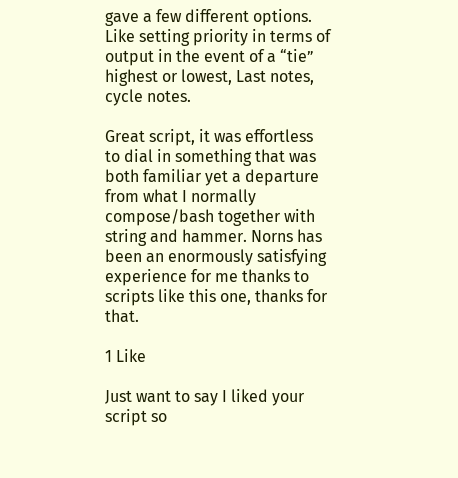gave a few different options. Like setting priority in terms of output in the event of a “tie” highest or lowest, Last notes, cycle notes.

Great script, it was effortless to dial in something that was both familiar yet a departure from what I normally compose/bash together with string and hammer. Norns has been an enormously satisfying experience for me thanks to scripts like this one, thanks for that.

1 Like

Just want to say I liked your script so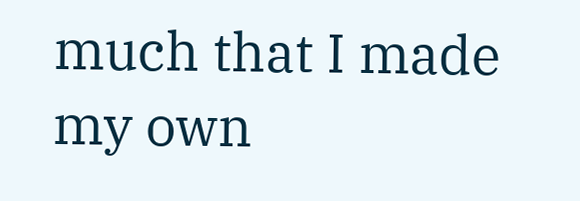much that I made my own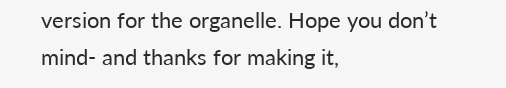version for the organelle. Hope you don’t mind- and thanks for making it,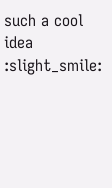such a cool idea :slight_smile: